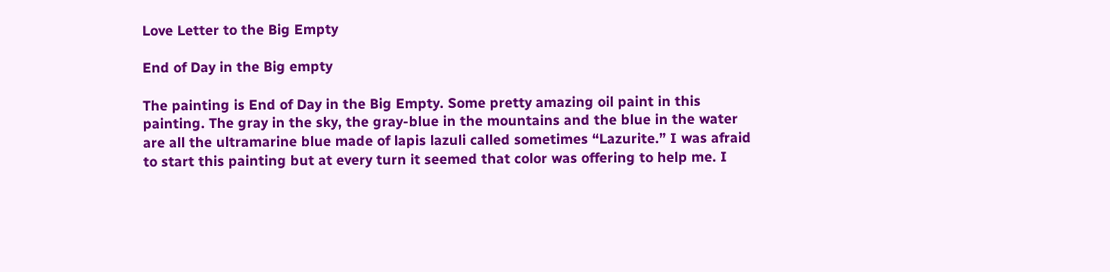Love Letter to the Big Empty

End of Day in the Big empty

The painting is End of Day in the Big Empty. Some pretty amazing oil paint in this painting. The gray in the sky, the gray-blue in the mountains and the blue in the water are all the ultramarine blue made of lapis lazuli called sometimes “Lazurite.” I was afraid to start this painting but at every turn it seemed that color was offering to help me. I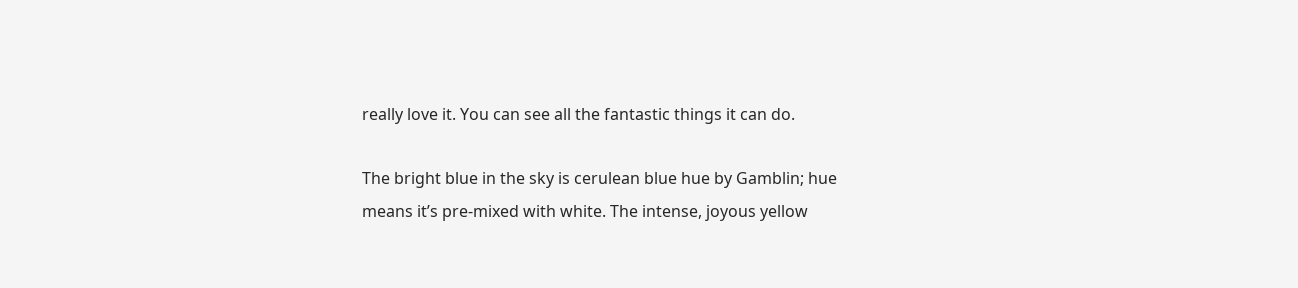really love it. You can see all the fantastic things it can do.

The bright blue in the sky is cerulean blue hue by Gamblin; hue means it’s pre-mixed with white. The intense, joyous yellow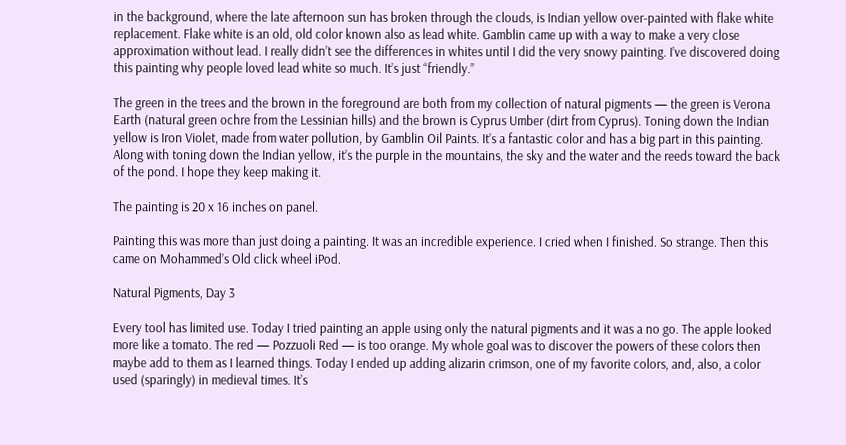in the background, where the late afternoon sun has broken through the clouds, is Indian yellow over-painted with flake white replacement. Flake white is an old, old color known also as lead white. Gamblin came up with a way to make a very close approximation without lead. I really didn’t see the differences in whites until I did the very snowy painting. I’ve discovered doing this painting why people loved lead white so much. It’s just “friendly.”

The green in the trees and the brown in the foreground are both from my collection of natural pigments — the green is Verona Earth (natural green ochre from the Lessinian hills) and the brown is Cyprus Umber (dirt from Cyprus). Toning down the Indian yellow is Iron Violet, made from water pollution, by Gamblin Oil Paints. It’s a fantastic color and has a big part in this painting. Along with toning down the Indian yellow, it’s the purple in the mountains, the sky and the water and the reeds toward the back of the pond. I hope they keep making it.

The painting is 20 x 16 inches on panel.

Painting this was more than just doing a painting. It was an incredible experience. I cried when I finished. So strange. Then this came on Mohammed’s Old click wheel iPod.

Natural Pigments, Day 3

Every tool has limited use. Today I tried painting an apple using only the natural pigments and it was a no go. The apple looked more like a tomato. The red — Pozzuoli Red — is too orange. My whole goal was to discover the powers of these colors then maybe add to them as I learned things. Today I ended up adding alizarin crimson, one of my favorite colors, and, also, a color used (sparingly) in medieval times. It’s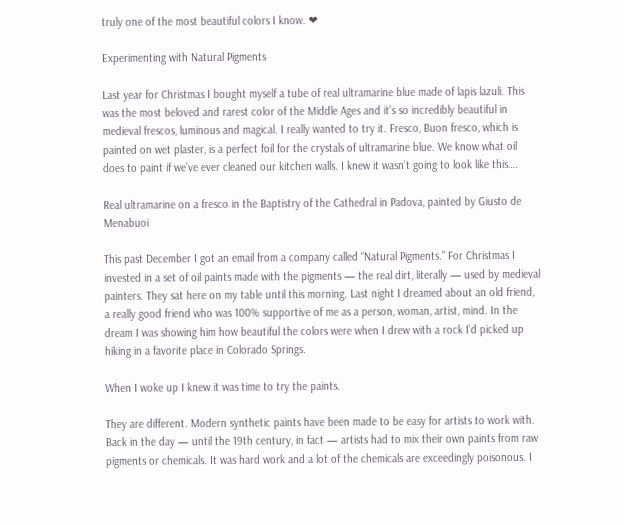truly one of the most beautiful colors I know. ❤

Experimenting with Natural Pigments

Last year for Christmas I bought myself a tube of real ultramarine blue made of lapis lazuli. This was the most beloved and rarest color of the Middle Ages and it’s so incredibly beautiful in medieval frescos, luminous and magical. I really wanted to try it. Fresco, Buon fresco, which is painted on wet plaster, is a perfect foil for the crystals of ultramarine blue. We know what oil does to paint if we’ve ever cleaned our kitchen walls. I knew it wasn’t going to look like this….

Real ultramarine on a fresco in the Baptistry of the Cathedral in Padova, painted by Giusto de Menabuoi

This past December I got an email from a company called “Natural Pigments.” For Christmas I invested in a set of oil paints made with the pigments — the real dirt, literally — used by medieval painters. They sat here on my table until this morning. Last night I dreamed about an old friend, a really good friend who was 100% supportive of me as a person, woman, artist, mind. In the dream I was showing him how beautiful the colors were when I drew with a rock I’d picked up hiking in a favorite place in Colorado Springs.

When I woke up I knew it was time to try the paints.

They are different. Modern synthetic paints have been made to be easy for artists to work with. Back in the day — until the 19th century, in fact — artists had to mix their own paints from raw pigments or chemicals. It was hard work and a lot of the chemicals are exceedingly poisonous. I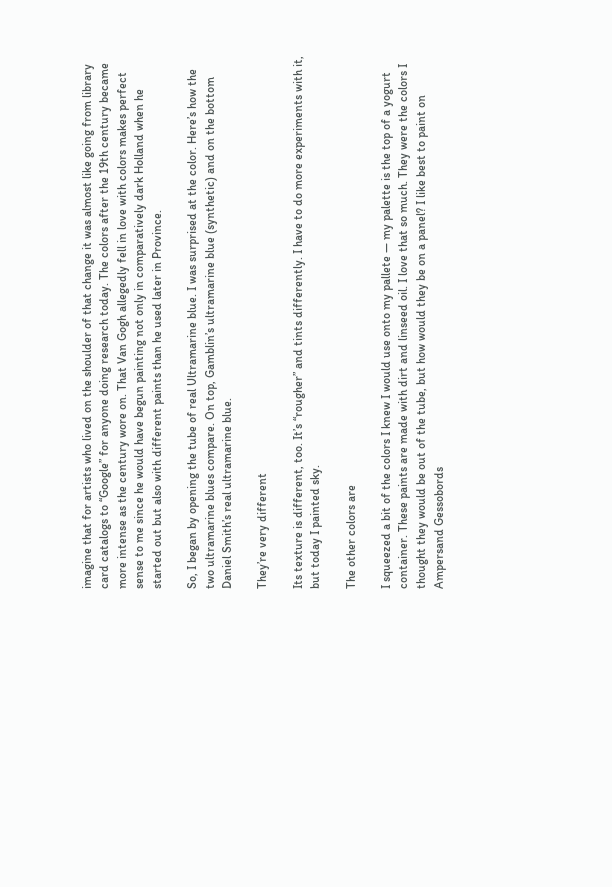imagine that for artists who lived on the shoulder of that change it was almost like going from library card catalogs to “Google” for anyone doing research today. The colors after the 19th century became more intense as the century wore on. That Van Gogh allegedly fell in love with colors makes perfect sense to me since he would have begun painting not only in comparatively dark Holland when he started out but also with different paints than he used later in Province.

So, I began by opening the tube of real Ultramarine blue. I was surprised at the color. Here’s how the two ultramarine blues compare. On top, Gamblin’s ultramarine blue (synthetic) and on the bottom Daniel Smith’s real ultramarine blue.

They’re very different

Its texture is different, too. It’s “rougher” and tints differently. I have to do more experiments with it, but today I painted sky.

The other colors are

I squeezed a bit of the colors I knew I would use onto my pallete — my palette is the top of a yogurt container. These paints are made with dirt and linseed oil. I love that so much. They were the colors I thought they would be out of the tube, but how would they be on a panel? I like best to paint on Ampersand Gessobords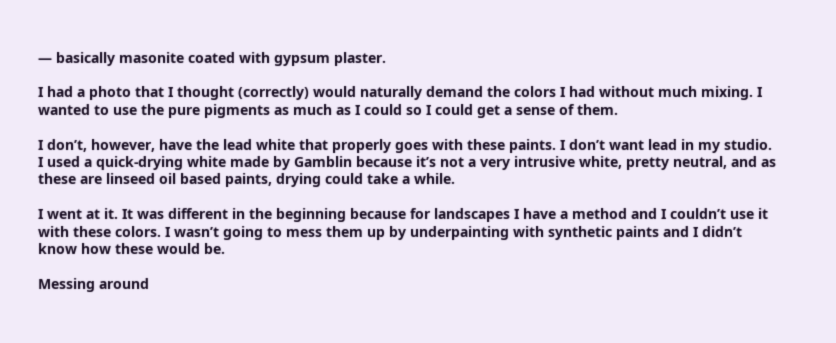— basically masonite coated with gypsum plaster.

I had a photo that I thought (correctly) would naturally demand the colors I had without much mixing. I wanted to use the pure pigments as much as I could so I could get a sense of them.

I don’t, however, have the lead white that properly goes with these paints. I don’t want lead in my studio. I used a quick-drying white made by Gamblin because it’s not a very intrusive white, pretty neutral, and as these are linseed oil based paints, drying could take a while.

I went at it. It was different in the beginning because for landscapes I have a method and I couldn’t use it with these colors. I wasn’t going to mess them up by underpainting with synthetic paints and I didn’t know how these would be.

Messing around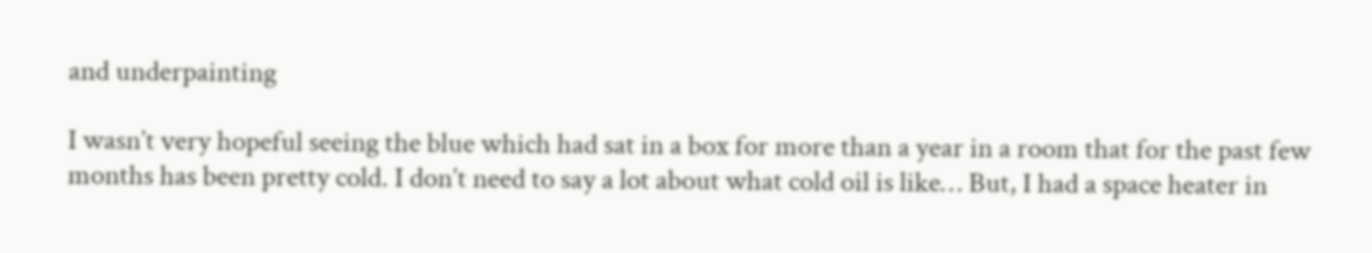and underpainting

I wasn’t very hopeful seeing the blue which had sat in a box for more than a year in a room that for the past few months has been pretty cold. I don’t need to say a lot about what cold oil is like… But, I had a space heater in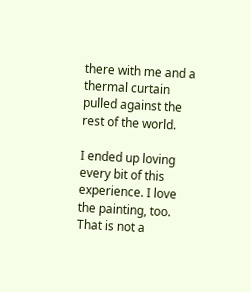there with me and a thermal curtain pulled against the rest of the world.

I ended up loving every bit of this experience. I love the painting, too. That is not a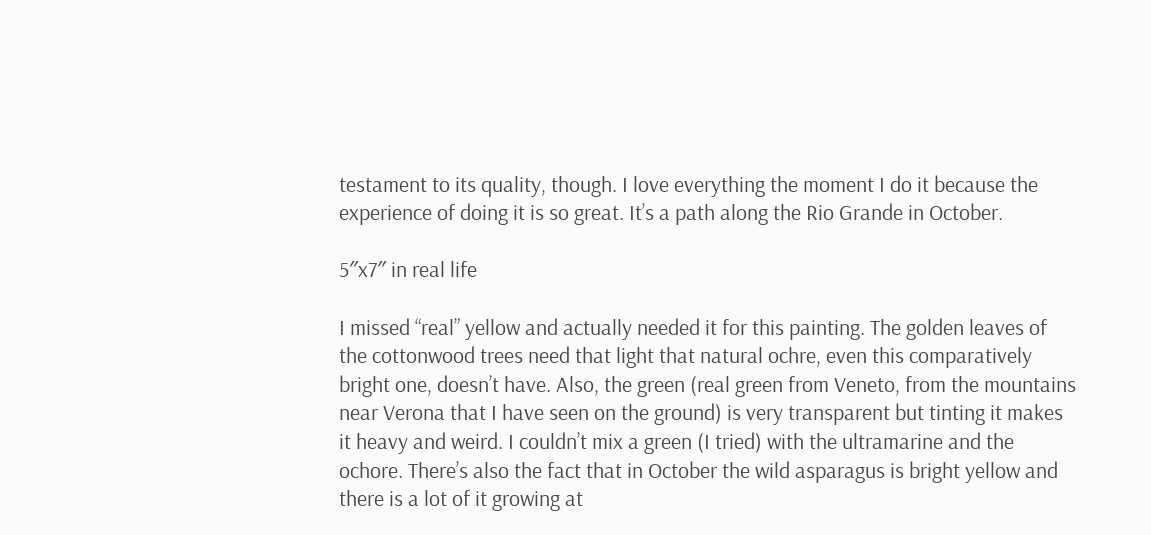testament to its quality, though. I love everything the moment I do it because the experience of doing it is so great. It’s a path along the Rio Grande in October.

5″x7″ in real life

I missed “real” yellow and actually needed it for this painting. The golden leaves of the cottonwood trees need that light that natural ochre, even this comparatively bright one, doesn’t have. Also, the green (real green from Veneto, from the mountains near Verona that I have seen on the ground) is very transparent but tinting it makes it heavy and weird. I couldn’t mix a green (I tried) with the ultramarine and the ochore. There’s also the fact that in October the wild asparagus is bright yellow and there is a lot of it growing at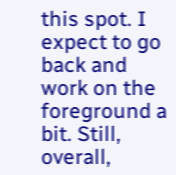this spot. I expect to go back and work on the foreground a bit. Still, overall,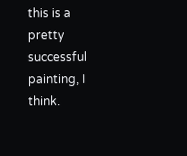this is a pretty successful painting, I think.